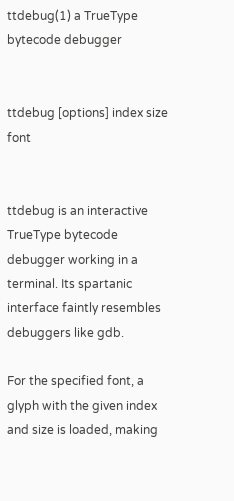ttdebug(1) a TrueType bytecode debugger


ttdebug [options] index size font


ttdebug is an interactive TrueType bytecode debugger working in a terminal. Its spartanic interface faintly resembles debuggers like gdb.

For the specified font, a glyph with the given index and size is loaded, making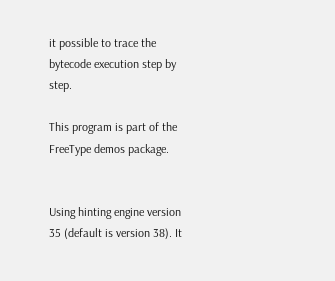it possible to trace the bytecode execution step by step.

This program is part of the FreeType demos package.


Using hinting engine version 35 (default is version 38). It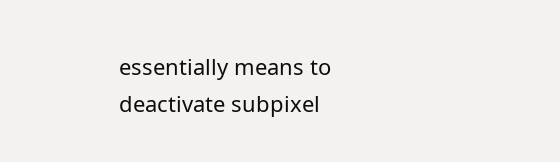essentially means to deactivate subpixel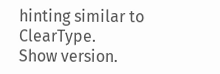hinting similar to ClearType.
Show version.